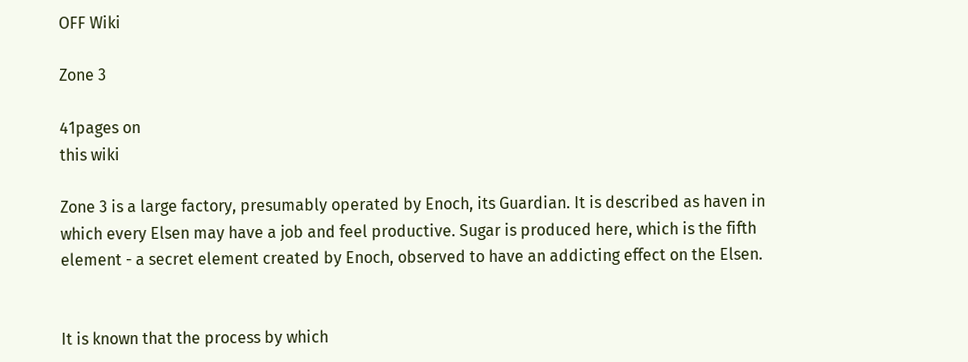OFF Wiki

Zone 3

41pages on
this wiki

Zone 3 is a large factory, presumably operated by Enoch, its Guardian. It is described as haven in which every Elsen may have a job and feel productive. Sugar is produced here, which is the fifth element - a secret element created by Enoch, observed to have an addicting effect on the Elsen.


It is known that the process by which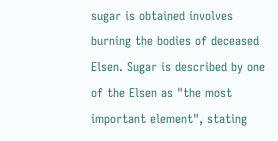sugar is obtained involves burning the bodies of deceased Elsen. Sugar is described by one of the Elsen as "the most important element", stating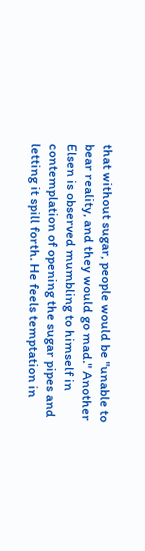that without sugar, people would be "unable to bear reality, and they would go mad." Another Elsen is observed mumbling to himself in contemplation of opening the sugar pipes and letting it spill forth. He feels temptation in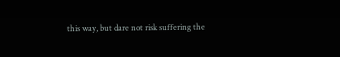this way, but dare not risk suffering the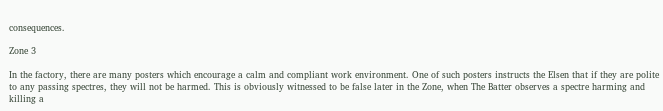consequences.

Zone 3

In the factory, there are many posters which encourage a calm and compliant work environment. One of such posters instructs the Elsen that if they are polite to any passing spectres, they will not be harmed. This is obviously witnessed to be false later in the Zone, when The Batter observes a spectre harming and killing a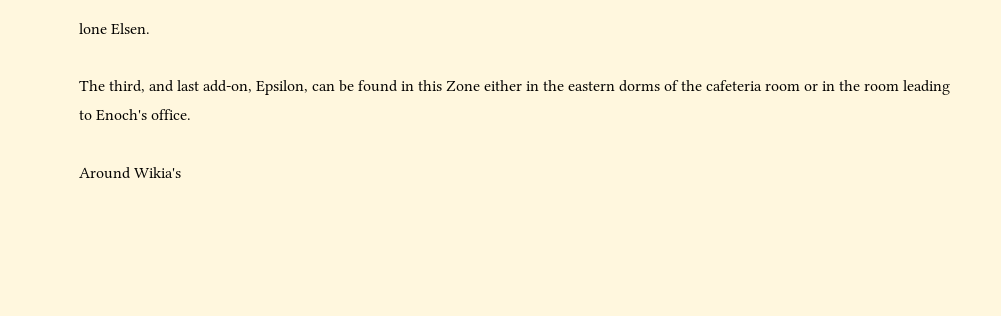lone Elsen.

The third, and last add-on, Epsilon, can be found in this Zone either in the eastern dorms of the cafeteria room or in the room leading to Enoch's office.

Around Wikia's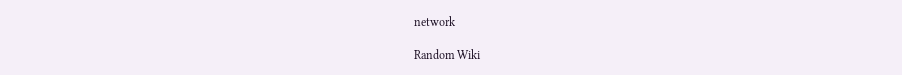network

Random Wiki